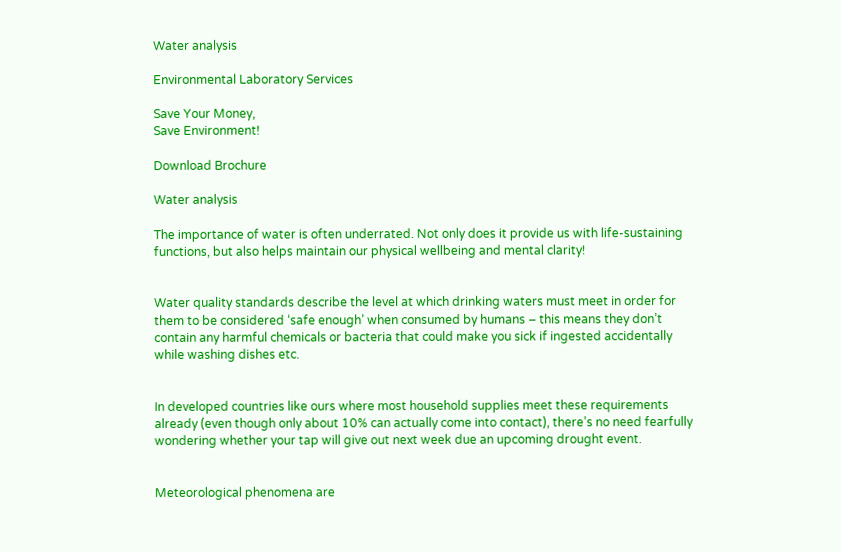Water analysis

Environmental Laboratory Services

Save Your Money,
Save Environment!

Download Brochure

Water analysis

The importance of water is often underrated. Not only does it provide us with life-sustaining functions, but also helps maintain our physical wellbeing and mental clarity!


Water quality standards describe the level at which drinking waters must meet in order for them to be considered ‘safe enough’ when consumed by humans – this means they don’t contain any harmful chemicals or bacteria that could make you sick if ingested accidentally while washing dishes etc.


In developed countries like ours where most household supplies meet these requirements already (even though only about 10% can actually come into contact), there’s no need fearfully wondering whether your tap will give out next week due an upcoming drought event.


Meteorological phenomena are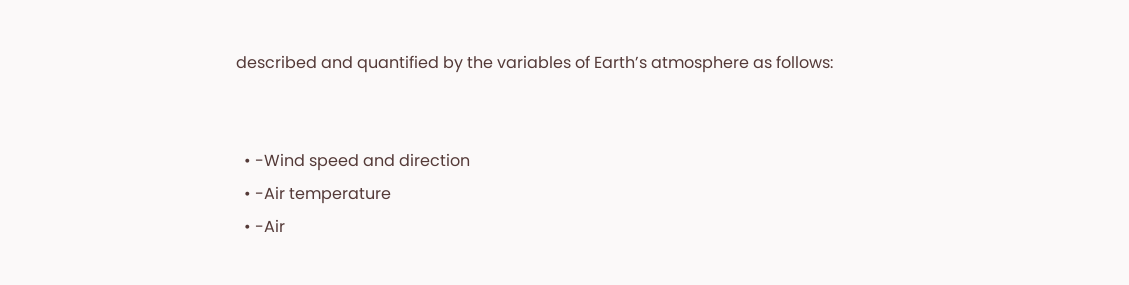described and quantified by the variables of Earth’s atmosphere as follows:


  • -Wind speed and direction
  • -Air temperature
  • -Air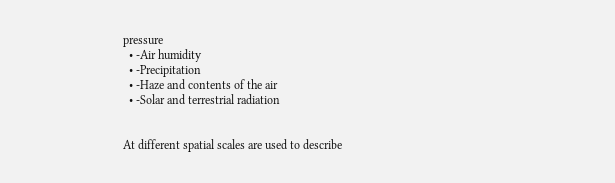pressure
  • -Air humidity
  • -Precipitation
  • -Haze and contents of the air
  • -Solar and terrestrial radiation


At different spatial scales are used to describe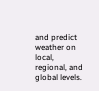and predict weather on local, regional, and global levels.